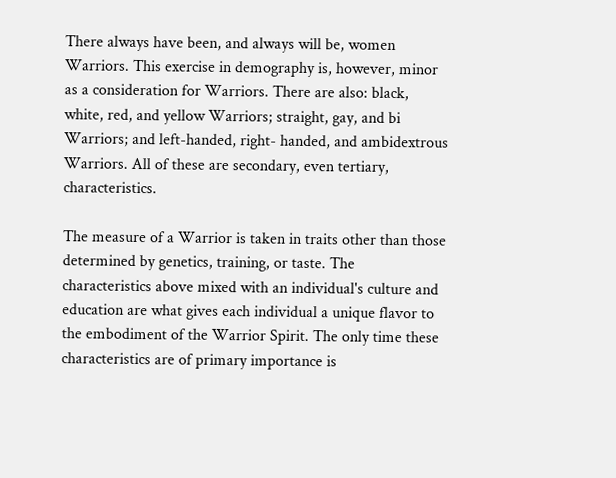There always have been, and always will be, women Warriors. This exercise in demography is, however, minor as a consideration for Warriors. There are also: black, white, red, and yellow Warriors; straight, gay, and bi Warriors; and left-handed, right- handed, and ambidextrous Warriors. All of these are secondary, even tertiary, characteristics.

The measure of a Warrior is taken in traits other than those determined by genetics, training, or taste. The characteristics above mixed with an individual's culture and education are what gives each individual a unique flavor to the embodiment of the Warrior Spirit. The only time these characteristics are of primary importance is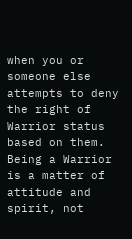when you or someone else attempts to deny the right of Warrior status based on them. Being a Warrior is a matter of attitude and spirit, not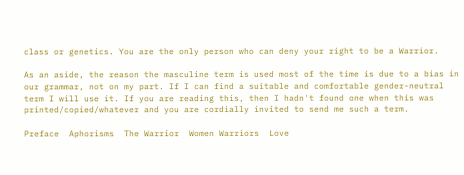class or genetics. You are the only person who can deny your right to be a Warrior.

As an aside, the reason the masculine term is used most of the time is due to a bias in our grammar, not on my part. If I can find a suitable and comfortable gender-neutral term I will use it. If you are reading this, then I hadn't found one when this was printed/copied/whatever and you are cordially invited to send me such a term.

Preface  Aphorisms  The Warrior  Women Warriors  Love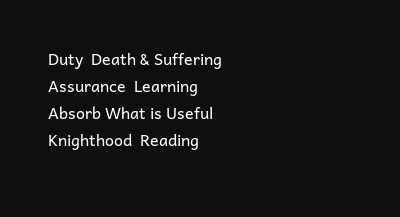Duty  Death & Suffering  Assurance  Learning  Absorb What is Useful  Knighthood  Reading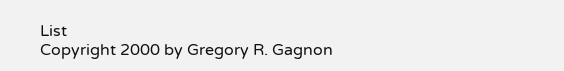List
Copyright 2000 by Gregory R. Gagnon